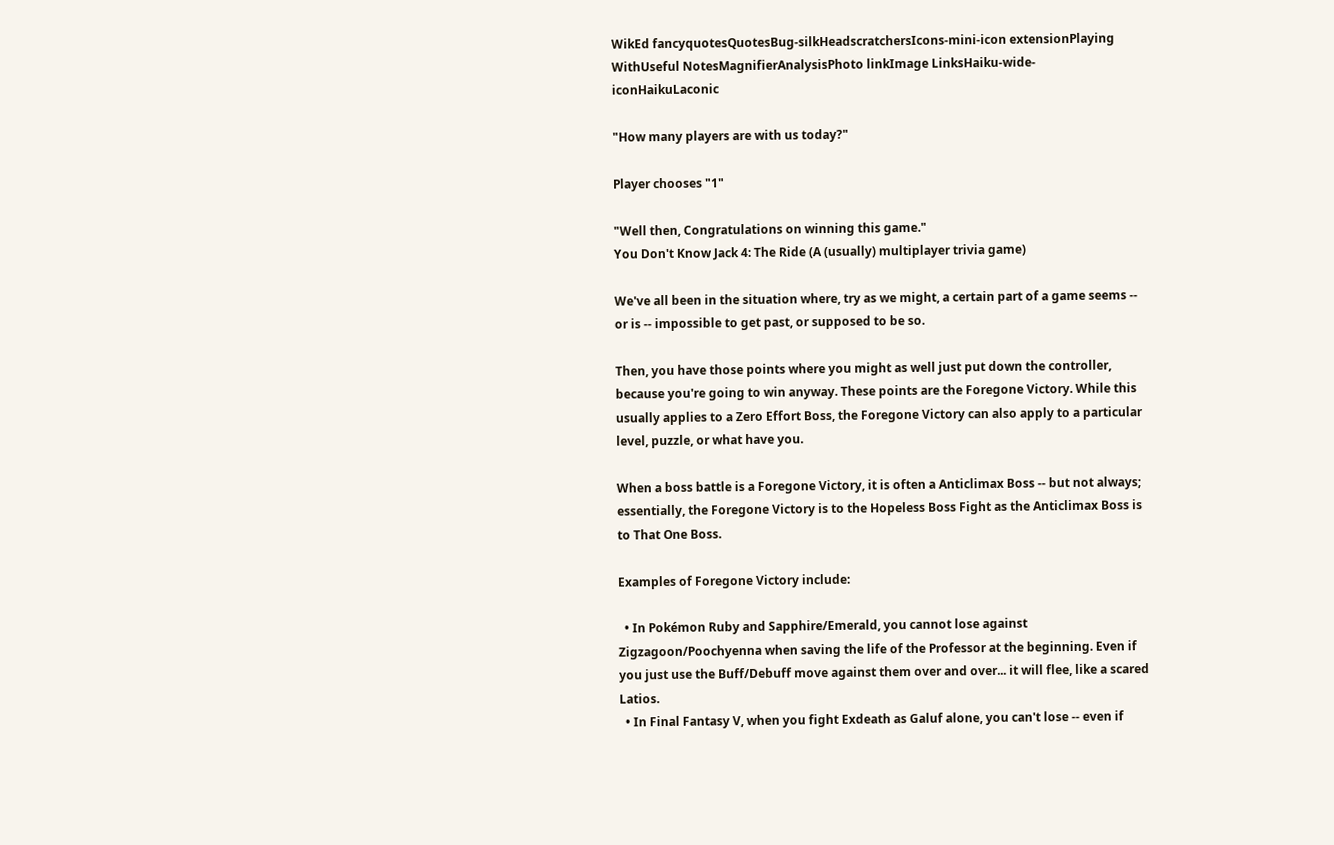WikEd fancyquotesQuotesBug-silkHeadscratchersIcons-mini-icon extensionPlaying WithUseful NotesMagnifierAnalysisPhoto linkImage LinksHaiku-wide-iconHaikuLaconic

"How many players are with us today?"

Player chooses "1"

"Well then, Congratulations on winning this game."
You Don't Know Jack 4: The Ride (A (usually) multiplayer trivia game)

We've all been in the situation where, try as we might, a certain part of a game seems -- or is -- impossible to get past, or supposed to be so.

Then, you have those points where you might as well just put down the controller, because you're going to win anyway. These points are the Foregone Victory. While this usually applies to a Zero Effort Boss, the Foregone Victory can also apply to a particular level, puzzle, or what have you.

When a boss battle is a Foregone Victory, it is often a Anticlimax Boss -- but not always; essentially, the Foregone Victory is to the Hopeless Boss Fight as the Anticlimax Boss is to That One Boss.

Examples of Foregone Victory include:

  • In Pokémon Ruby and Sapphire/Emerald, you cannot lose against Zigzagoon/Poochyenna when saving the life of the Professor at the beginning. Even if you just use the Buff/Debuff move against them over and over... it will flee, like a scared Latios.
  • In Final Fantasy V, when you fight Exdeath as Galuf alone, you can't lose -- even if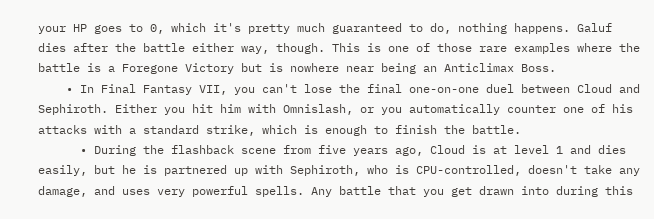your HP goes to 0, which it's pretty much guaranteed to do, nothing happens. Galuf dies after the battle either way, though. This is one of those rare examples where the battle is a Foregone Victory but is nowhere near being an Anticlimax Boss.
    • In Final Fantasy VII, you can't lose the final one-on-one duel between Cloud and Sephiroth. Either you hit him with Omnislash, or you automatically counter one of his attacks with a standard strike, which is enough to finish the battle.
      • During the flashback scene from five years ago, Cloud is at level 1 and dies easily, but he is partnered up with Sephiroth, who is CPU-controlled, doesn't take any damage, and uses very powerful spells. Any battle that you get drawn into during this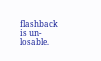flashback is un-losable.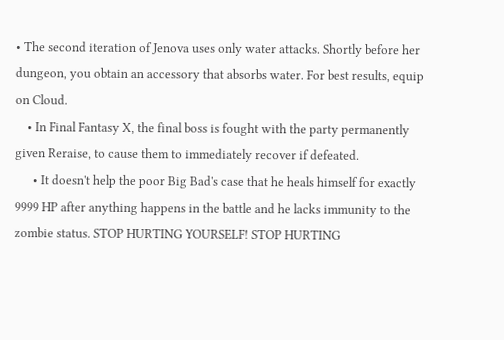• The second iteration of Jenova uses only water attacks. Shortly before her dungeon, you obtain an accessory that absorbs water. For best results, equip on Cloud.
    • In Final Fantasy X, the final boss is fought with the party permanently given Reraise, to cause them to immediately recover if defeated.
      • It doesn't help the poor Big Bad's case that he heals himself for exactly 9999 HP after anything happens in the battle and he lacks immunity to the zombie status. STOP HURTING YOURSELF! STOP HURTING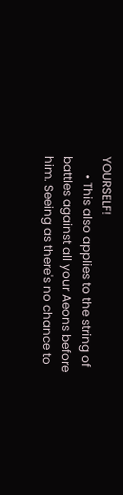YOURSELF!
      • This also applies to the string of battles against all your Aeons before him. Seeing as there's no chance to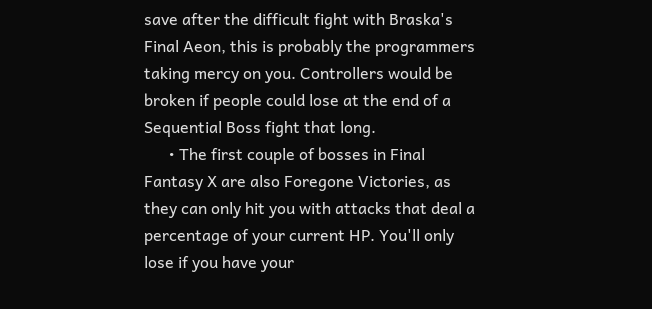save after the difficult fight with Braska's Final Aeon, this is probably the programmers taking mercy on you. Controllers would be broken if people could lose at the end of a Sequential Boss fight that long.
      • The first couple of bosses in Final Fantasy X are also Foregone Victories, as they can only hit you with attacks that deal a percentage of your current HP. You'll only lose if you have your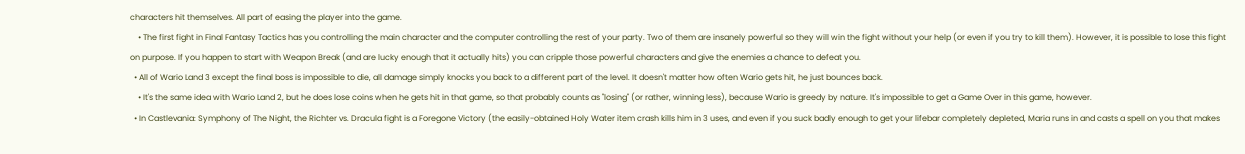characters hit themselves. All part of easing the player into the game.
    • The first fight in Final Fantasy Tactics has you controlling the main character and the computer controlling the rest of your party. Two of them are insanely powerful so they will win the fight without your help (or even if you try to kill them). However, it is possible to lose this fight on purpose. If you happen to start with Weapon Break (and are lucky enough that it actually hits) you can cripple those powerful characters and give the enemies a chance to defeat you.
  • All of Wario Land 3 except the final boss is impossible to die, all damage simply knocks you back to a different part of the level. It doesn't matter how often Wario gets hit, he just bounces back.
    • It's the same idea with Wario Land 2, but he does lose coins when he gets hit in that game, so that probably counts as "losing" (or rather, winning less), because Wario is greedy by nature. It's impossible to get a Game Over in this game, however.
  • In Castlevania: Symphony of The Night, the Richter vs. Dracula fight is a Foregone Victory (the easily-obtained Holy Water item crash kills him in 3 uses, and even if you suck badly enough to get your lifebar completely depleted, Maria runs in and casts a spell on you that makes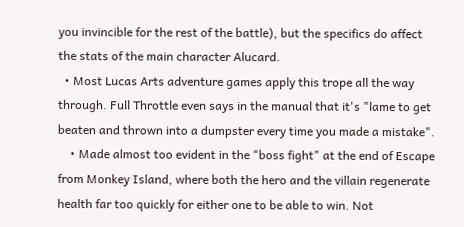you invincible for the rest of the battle), but the specifics do affect the stats of the main character Alucard.
  • Most Lucas Arts adventure games apply this trope all the way through. Full Throttle even says in the manual that it's "lame to get beaten and thrown into a dumpster every time you made a mistake".
    • Made almost too evident in the "boss fight" at the end of Escape from Monkey Island, where both the hero and the villain regenerate health far too quickly for either one to be able to win. Not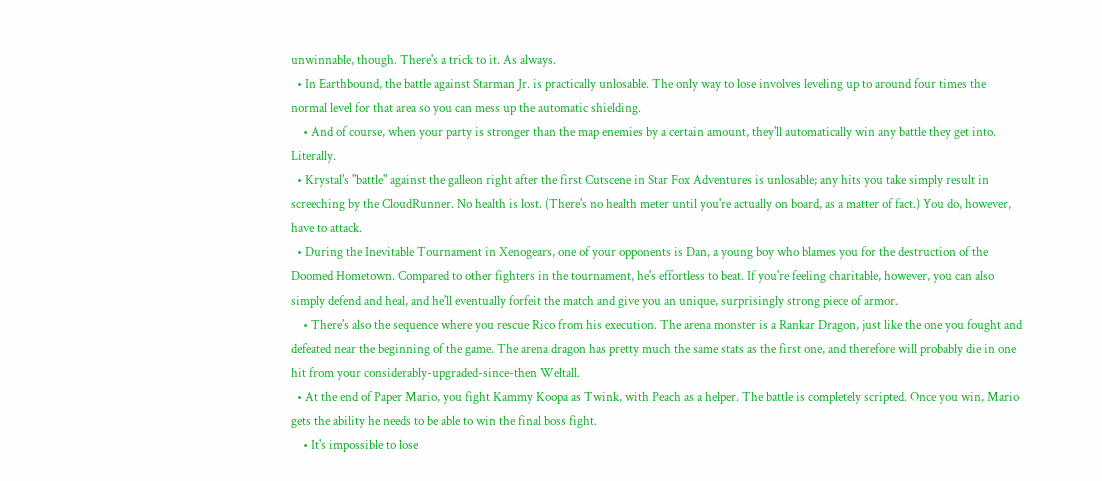unwinnable, though. There's a trick to it. As always.
  • In Earthbound, the battle against Starman Jr. is practically unlosable. The only way to lose involves leveling up to around four times the normal level for that area so you can mess up the automatic shielding.
    • And of course, when your party is stronger than the map enemies by a certain amount, they'll automatically win any battle they get into. Literally.
  • Krystal's "battle" against the galleon right after the first Cutscene in Star Fox Adventures is unlosable; any hits you take simply result in screeching by the CloudRunner. No health is lost. (There's no health meter until you're actually on board, as a matter of fact.) You do, however, have to attack.
  • During the Inevitable Tournament in Xenogears, one of your opponents is Dan, a young boy who blames you for the destruction of the Doomed Hometown. Compared to other fighters in the tournament, he's effortless to beat. If you're feeling charitable, however, you can also simply defend and heal, and he'll eventually forfeit the match and give you an unique, surprisingly strong piece of armor.
    • There's also the sequence where you rescue Rico from his execution. The arena monster is a Rankar Dragon, just like the one you fought and defeated near the beginning of the game. The arena dragon has pretty much the same stats as the first one, and therefore will probably die in one hit from your considerably-upgraded-since-then Weltall.
  • At the end of Paper Mario, you fight Kammy Koopa as Twink, with Peach as a helper. The battle is completely scripted. Once you win, Mario gets the ability he needs to be able to win the final boss fight.
    • It's impossible to lose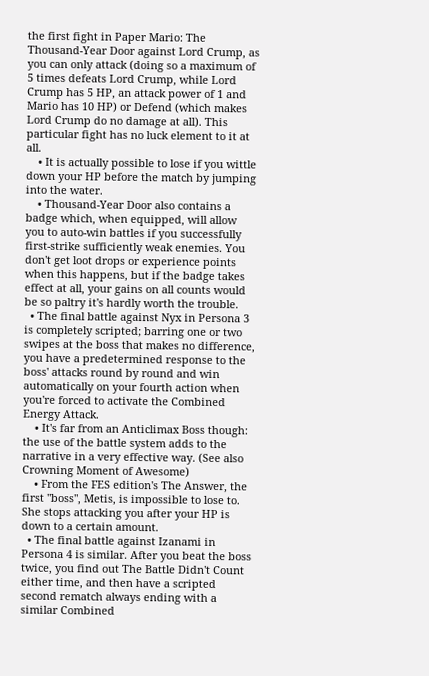the first fight in Paper Mario: The Thousand-Year Door against Lord Crump, as you can only attack (doing so a maximum of 5 times defeats Lord Crump, while Lord Crump has 5 HP, an attack power of 1 and Mario has 10 HP) or Defend (which makes Lord Crump do no damage at all). This particular fight has no luck element to it at all.
    • It is actually possible to lose if you wittle down your HP before the match by jumping into the water.
    • Thousand-Year Door also contains a badge which, when equipped, will allow you to auto-win battles if you successfully first-strike sufficiently weak enemies. You don't get loot drops or experience points when this happens, but if the badge takes effect at all, your gains on all counts would be so paltry it's hardly worth the trouble.
  • The final battle against Nyx in Persona 3 is completely scripted; barring one or two swipes at the boss that makes no difference, you have a predetermined response to the boss' attacks round by round and win automatically on your fourth action when you're forced to activate the Combined Energy Attack.
    • It's far from an Anticlimax Boss though: the use of the battle system adds to the narrative in a very effective way. (See also Crowning Moment of Awesome)
    • From the FES edition's The Answer, the first "boss", Metis, is impossible to lose to. She stops attacking you after your HP is down to a certain amount.
  • The final battle against Izanami in Persona 4 is similar. After you beat the boss twice, you find out The Battle Didn't Count either time, and then have a scripted second rematch always ending with a similar Combined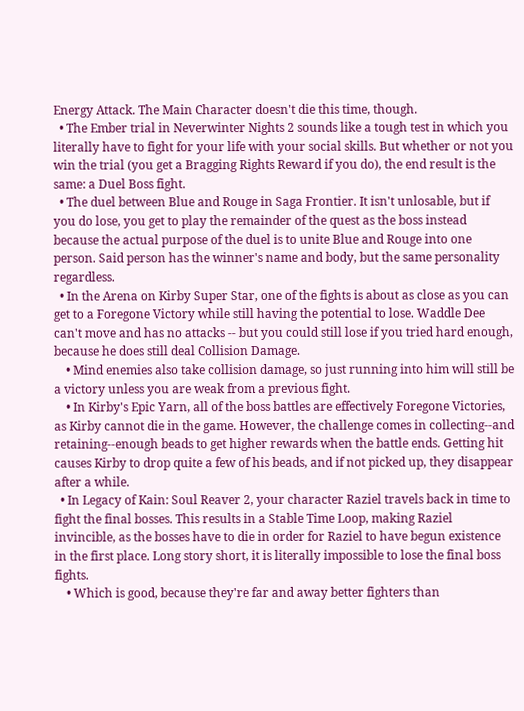Energy Attack. The Main Character doesn't die this time, though.
  • The Ember trial in Neverwinter Nights 2 sounds like a tough test in which you literally have to fight for your life with your social skills. But whether or not you win the trial (you get a Bragging Rights Reward if you do), the end result is the same: a Duel Boss fight.
  • The duel between Blue and Rouge in Saga Frontier. It isn't unlosable, but if you do lose, you get to play the remainder of the quest as the boss instead because the actual purpose of the duel is to unite Blue and Rouge into one person. Said person has the winner's name and body, but the same personality regardless.
  • In the Arena on Kirby Super Star, one of the fights is about as close as you can get to a Foregone Victory while still having the potential to lose. Waddle Dee can't move and has no attacks -- but you could still lose if you tried hard enough, because he does still deal Collision Damage.
    • Mind enemies also take collision damage, so just running into him will still be a victory unless you are weak from a previous fight.
    • In Kirby's Epic Yarn, all of the boss battles are effectively Foregone Victories, as Kirby cannot die in the game. However, the challenge comes in collecting--and retaining--enough beads to get higher rewards when the battle ends. Getting hit causes Kirby to drop quite a few of his beads, and if not picked up, they disappear after a while.
  • In Legacy of Kain: Soul Reaver 2, your character Raziel travels back in time to fight the final bosses. This results in a Stable Time Loop, making Raziel invincible, as the bosses have to die in order for Raziel to have begun existence in the first place. Long story short, it is literally impossible to lose the final boss fights.
    • Which is good, because they're far and away better fighters than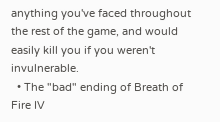anything you've faced throughout the rest of the game, and would easily kill you if you weren't invulnerable.
  • The "bad" ending of Breath of Fire IV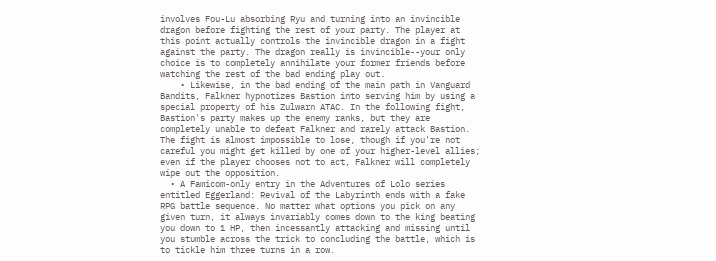involves Fou-Lu absorbing Ryu and turning into an invincible dragon before fighting the rest of your party. The player at this point actually controls the invincible dragon in a fight against the party. The dragon really is invincible--your only choice is to completely annihilate your former friends before watching the rest of the bad ending play out.
    • Likewise, in the bad ending of the main path in Vanguard Bandits, Falkner hypnotizes Bastion into serving him by using a special property of his Zulwarn ATAC. In the following fight, Bastion's party makes up the enemy ranks, but they are completely unable to defeat Falkner and rarely attack Bastion. The fight is almost impossible to lose, though if you're not careful you might get killed by one of your higher-level allies; even if the player chooses not to act, Falkner will completely wipe out the opposition.
  • A Famicom-only entry in the Adventures of Lolo series entitled Eggerland: Revival of the Labyrinth ends with a fake RPG battle sequence. No matter what options you pick on any given turn, it always invariably comes down to the king beating you down to 1 HP, then incessantly attacking and missing until you stumble across the trick to concluding the battle, which is to tickle him three turns in a row.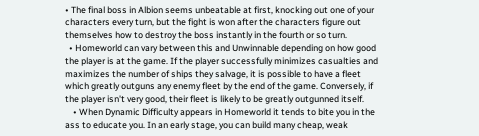• The final boss in Albion seems unbeatable at first, knocking out one of your characters every turn, but the fight is won after the characters figure out themselves how to destroy the boss instantly in the fourth or so turn.
  • Homeworld can vary between this and Unwinnable depending on how good the player is at the game. If the player successfully minimizes casualties and maximizes the number of ships they salvage, it is possible to have a fleet which greatly outguns any enemy fleet by the end of the game. Conversely, if the player isn't very good, their fleet is likely to be greatly outgunned itself.
    • When Dynamic Difficulty appears in Homeworld it tends to bite you in the ass to educate you. In an early stage, you can build many cheap, weak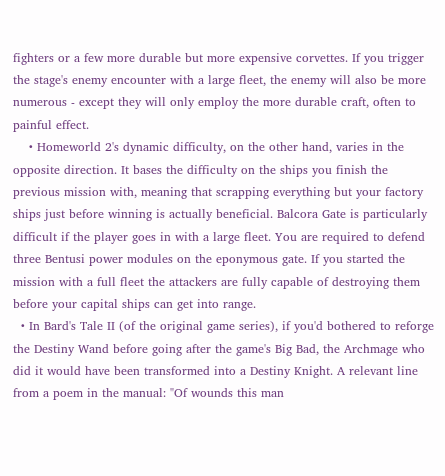fighters or a few more durable but more expensive corvettes. If you trigger the stage's enemy encounter with a large fleet, the enemy will also be more numerous - except they will only employ the more durable craft, often to painful effect.
    • Homeworld 2's dynamic difficulty, on the other hand, varies in the opposite direction. It bases the difficulty on the ships you finish the previous mission with, meaning that scrapping everything but your factory ships just before winning is actually beneficial. Balcora Gate is particularly difficult if the player goes in with a large fleet. You are required to defend three Bentusi power modules on the eponymous gate. If you started the mission with a full fleet the attackers are fully capable of destroying them before your capital ships can get into range.
  • In Bard's Tale II (of the original game series), if you'd bothered to reforge the Destiny Wand before going after the game's Big Bad, the Archmage who did it would have been transformed into a Destiny Knight. A relevant line from a poem in the manual: "Of wounds this man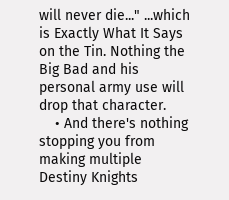will never die..." ...which is Exactly What It Says on the Tin. Nothing the Big Bad and his personal army use will drop that character.
    • And there's nothing stopping you from making multiple Destiny Knights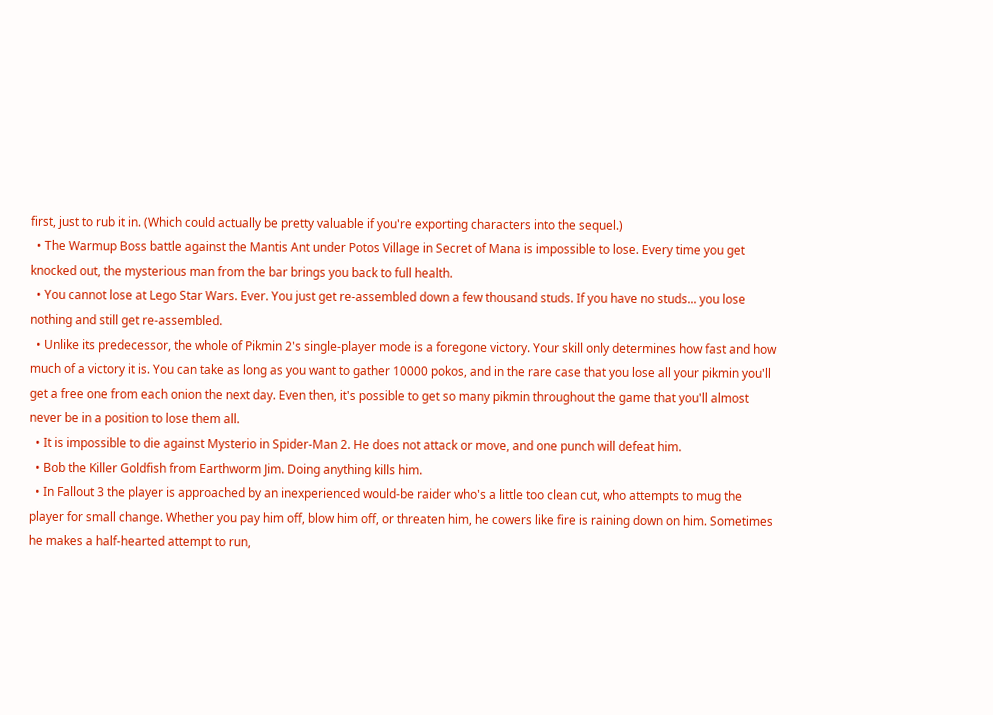first, just to rub it in. (Which could actually be pretty valuable if you're exporting characters into the sequel.)
  • The Warmup Boss battle against the Mantis Ant under Potos Village in Secret of Mana is impossible to lose. Every time you get knocked out, the mysterious man from the bar brings you back to full health.
  • You cannot lose at Lego Star Wars. Ever. You just get re-assembled down a few thousand studs. If you have no studs... you lose nothing and still get re-assembled.
  • Unlike its predecessor, the whole of Pikmin 2's single-player mode is a foregone victory. Your skill only determines how fast and how much of a victory it is. You can take as long as you want to gather 10000 pokos, and in the rare case that you lose all your pikmin you'll get a free one from each onion the next day. Even then, it's possible to get so many pikmin throughout the game that you'll almost never be in a position to lose them all.
  • It is impossible to die against Mysterio in Spider-Man 2. He does not attack or move, and one punch will defeat him.
  • Bob the Killer Goldfish from Earthworm Jim. Doing anything kills him.
  • In Fallout 3 the player is approached by an inexperienced would-be raider who's a little too clean cut, who attempts to mug the player for small change. Whether you pay him off, blow him off, or threaten him, he cowers like fire is raining down on him. Sometimes he makes a half-hearted attempt to run,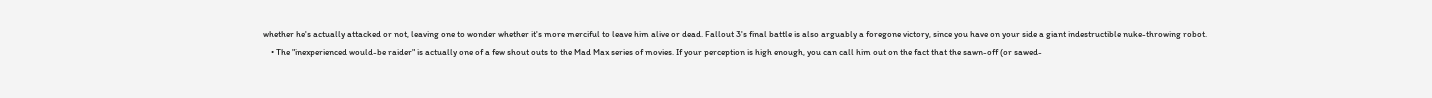whether he's actually attacked or not, leaving one to wonder whether it's more merciful to leave him alive or dead. Fallout 3's final battle is also arguably a foregone victory, since you have on your side a giant indestructible nuke-throwing robot.
    • The "inexperienced would-be raider" is actually one of a few shout outs to the Mad Max series of movies. If your perception is high enough, you can call him out on the fact that the sawn-off (or sawed-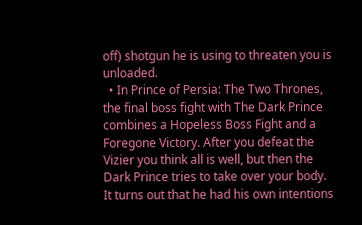off) shotgun he is using to threaten you is unloaded.
  • In Prince of Persia: The Two Thrones, the final boss fight with The Dark Prince combines a Hopeless Boss Fight and a Foregone Victory. After you defeat the Vizier you think all is well, but then the Dark Prince tries to take over your body. It turns out that he had his own intentions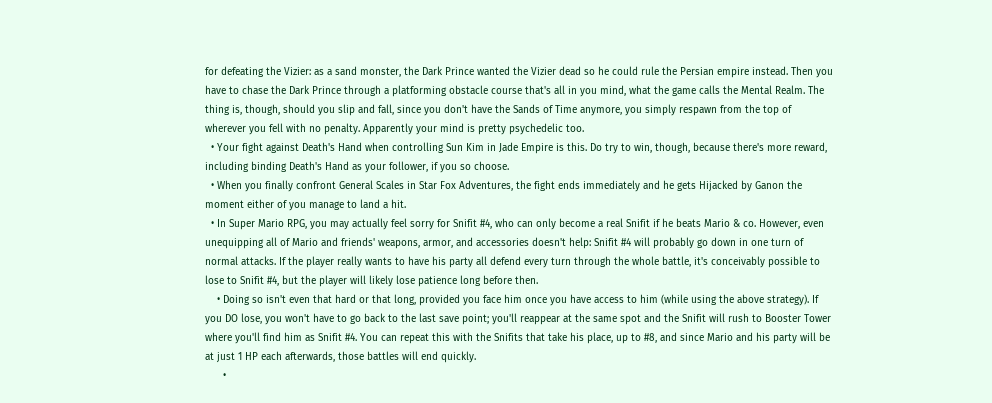for defeating the Vizier: as a sand monster, the Dark Prince wanted the Vizier dead so he could rule the Persian empire instead. Then you have to chase the Dark Prince through a platforming obstacle course that's all in you mind, what the game calls the Mental Realm. The thing is, though, should you slip and fall, since you don't have the Sands of Time anymore, you simply respawn from the top of wherever you fell with no penalty. Apparently your mind is pretty psychedelic too.
  • Your fight against Death's Hand when controlling Sun Kim in Jade Empire is this. Do try to win, though, because there's more reward, including binding Death's Hand as your follower, if you so choose.
  • When you finally confront General Scales in Star Fox Adventures, the fight ends immediately and he gets Hijacked by Ganon the moment either of you manage to land a hit.
  • In Super Mario RPG, you may actually feel sorry for Snifit #4, who can only become a real Snifit if he beats Mario & co. However, even unequipping all of Mario and friends' weapons, armor, and accessories doesn't help: Snifit #4 will probably go down in one turn of normal attacks. If the player really wants to have his party all defend every turn through the whole battle, it's conceivably possible to lose to Snifit #4, but the player will likely lose patience long before then.
    • Doing so isn't even that hard or that long, provided you face him once you have access to him (while using the above strategy). If you DO lose, you won't have to go back to the last save point; you'll reappear at the same spot and the Snifit will rush to Booster Tower where you'll find him as Snifit #4. You can repeat this with the Snifits that take his place, up to #8, and since Mario and his party will be at just 1 HP each afterwards, those battles will end quickly.
      •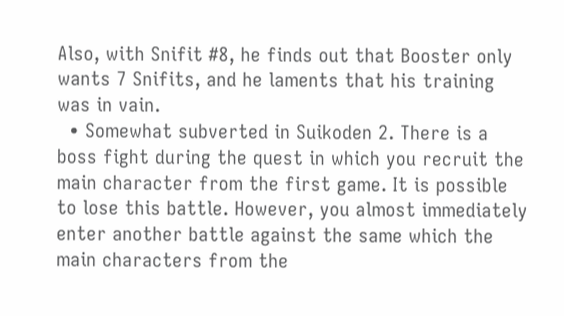Also, with Snifit #8, he finds out that Booster only wants 7 Snifits, and he laments that his training was in vain.
  • Somewhat subverted in Suikoden 2. There is a boss fight during the quest in which you recruit the main character from the first game. It is possible to lose this battle. However, you almost immediately enter another battle against the same which the main characters from the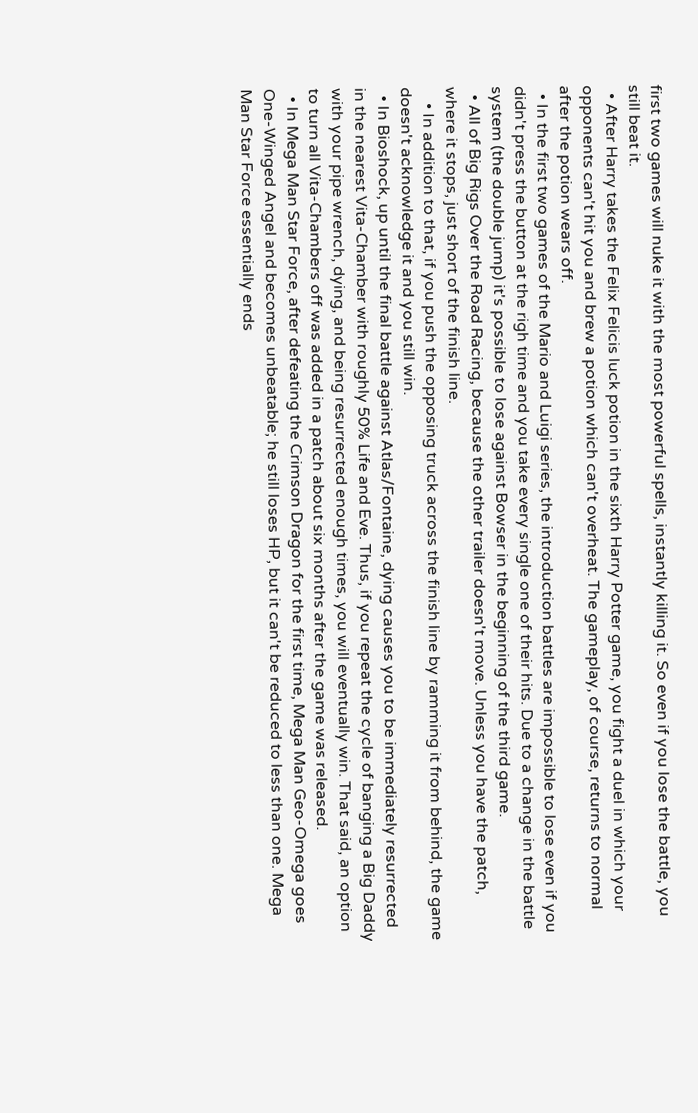first two games will nuke it with the most powerful spells, instantly killing it. So even if you lose the battle, you still beat it.
  • After Harry takes the Felix Felicis luck potion in the sixth Harry Potter game, you fight a duel in which your opponents can't hit you and brew a potion which can't overheat. The gameplay, of course, returns to normal after the potion wears off.
  • In the first two games of the Mario and Luigi series, the introduction battles are impossible to lose even if you didn't press the button at the righ time and you take every single one of their hits. Due to a change in the battle system (the double jump) it's possible to lose against Bowser in the beginning of the third game.
  • All of Big Rigs Over the Road Racing, because the other trailer doesn't move. Unless you have the patch, where it stops, just short of the finish line.
    • In addition to that, if you push the opposing truck across the finish line by ramming it from behind, the game doesn't acknowledge it and you still win.
  • In Bioshock, up until the final battle against Atlas/Fontaine, dying causes you to be immediately resurrected in the nearest Vita-Chamber with roughly 50% Life and Eve. Thus, if you repeat the cycle of banging a Big Daddy with your pipe wrench, dying, and being resurrected enough times, you will eventually win. That said, an option to turn all Vita-Chambers off was added in a patch about six months after the game was released.
  • In Mega Man Star Force, after defeating the Crimson Dragon for the first time, Mega Man Geo-Omega goes One-Winged Angel and becomes unbeatable; he still loses HP, but it can't be reduced to less than one. Mega Man Star Force essentially ends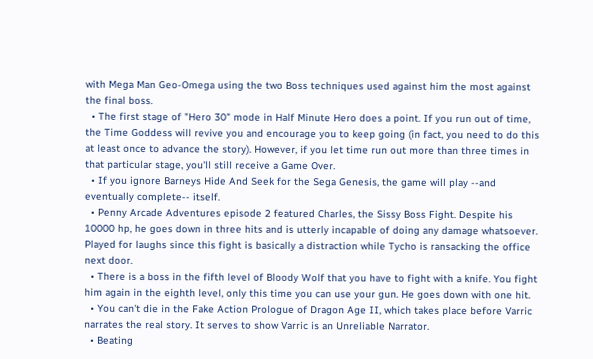with Mega Man Geo-Omega using the two Boss techniques used against him the most against the final boss.
  • The first stage of "Hero 30" mode in Half Minute Hero does a point. If you run out of time, the Time Goddess will revive you and encourage you to keep going (in fact, you need to do this at least once to advance the story). However, if you let time run out more than three times in that particular stage, you'll still receive a Game Over.
  • If you ignore Barneys Hide And Seek for the Sega Genesis, the game will play --and eventually complete-- itself.
  • Penny Arcade Adventures episode 2 featured Charles, the Sissy Boss Fight. Despite his 10000 hp, he goes down in three hits and is utterly incapable of doing any damage whatsoever. Played for laughs since this fight is basically a distraction while Tycho is ransacking the office next door.
  • There is a boss in the fifth level of Bloody Wolf that you have to fight with a knife. You fight him again in the eighth level, only this time you can use your gun. He goes down with one hit.
  • You can't die in the Fake Action Prologue of Dragon Age II, which takes place before Varric narrates the real story. It serves to show Varric is an Unreliable Narrator.
  • Beating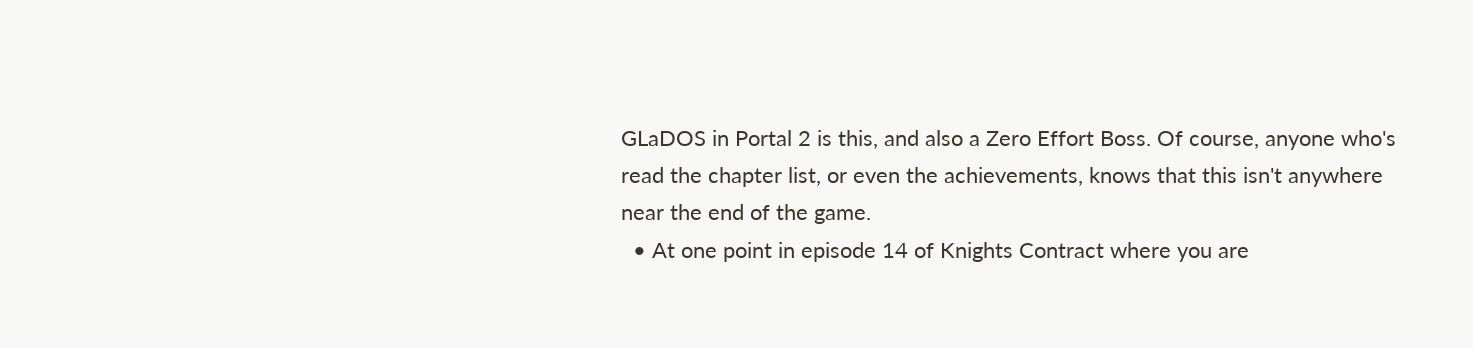GLaDOS in Portal 2 is this, and also a Zero Effort Boss. Of course, anyone who's read the chapter list, or even the achievements, knows that this isn't anywhere near the end of the game.
  • At one point in episode 14 of Knights Contract where you are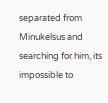separated from Minukelsus and searching for him, its impossible to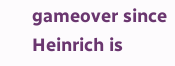gameover since Heinrich is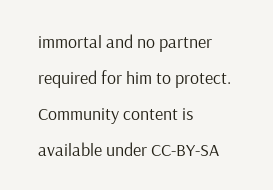immortal and no partner required for him to protect.
Community content is available under CC-BY-SA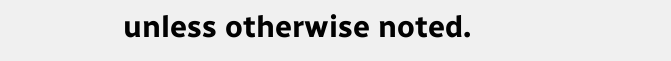unless otherwise noted.